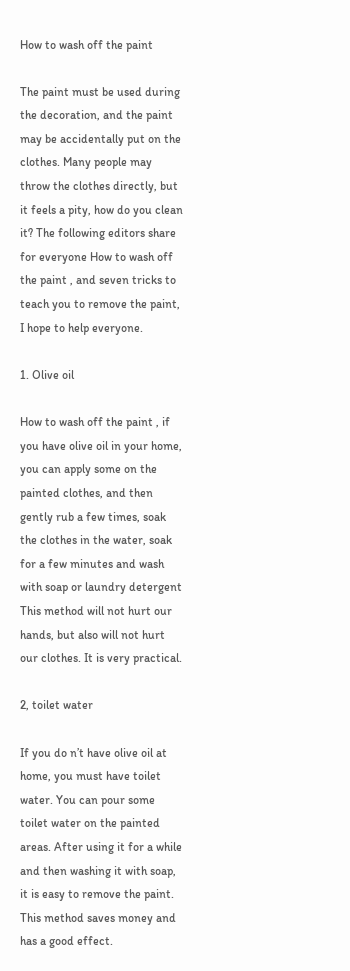How to wash off the paint

The paint must be used during the decoration, and the paint may be accidentally put on the clothes. Many people may throw the clothes directly, but it feels a pity, how do you clean it? The following editors share for everyone How to wash off the paint , and seven tricks to teach you to remove the paint, I hope to help everyone.

1. Olive oil

How to wash off the paint , if you have olive oil in your home, you can apply some on the painted clothes, and then gently rub a few times, soak the clothes in the water, soak for a few minutes and wash with soap or laundry detergent This method will not hurt our hands, but also will not hurt our clothes. It is very practical.

2, toilet water

If you do n’t have olive oil at home, you must have toilet water. You can pour some toilet water on the painted areas. After using it for a while and then washing it with soap, it is easy to remove the paint. This method saves money and has a good effect.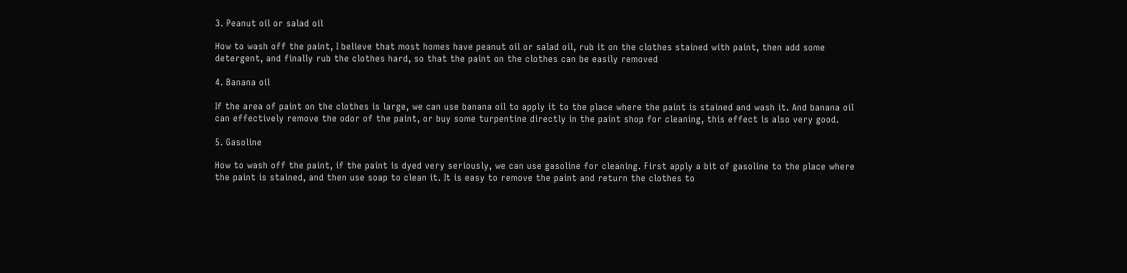3. Peanut oil or salad oil

How to wash off the paint, I believe that most homes have peanut oil or salad oil, rub it on the clothes stained with paint, then add some detergent, and finally rub the clothes hard, so that the paint on the clothes can be easily removed

4. Banana oil

If the area of paint on the clothes is large, we can use banana oil to apply it to the place where the paint is stained and wash it. And banana oil can effectively remove the odor of the paint, or buy some turpentine directly in the paint shop for cleaning, this effect is also very good.

5. Gasoline

How to wash off the paint, if the paint is dyed very seriously, we can use gasoline for cleaning. First apply a bit of gasoline to the place where the paint is stained, and then use soap to clean it. It is easy to remove the paint and return the clothes to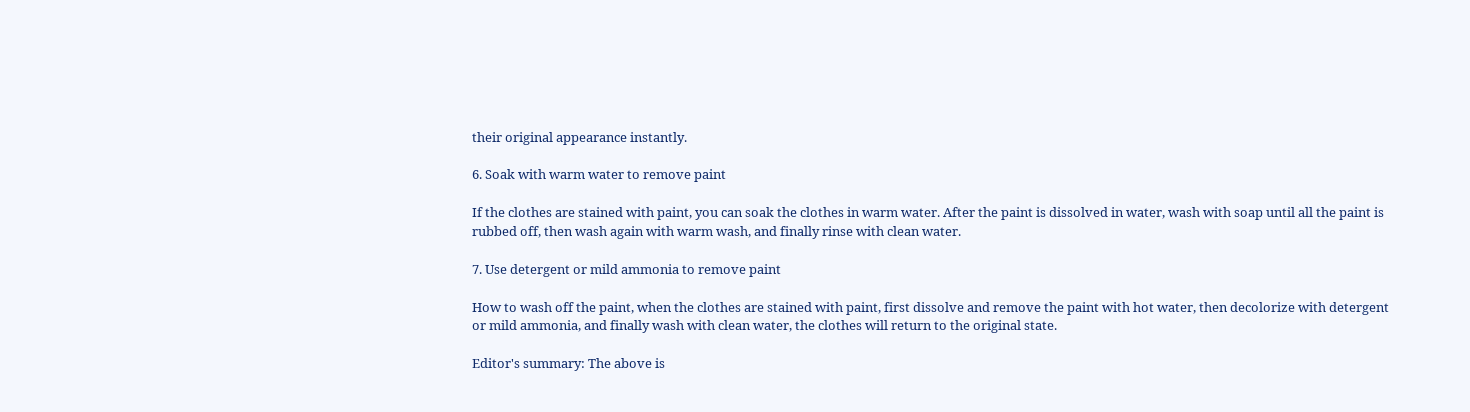their original appearance instantly.

6. Soak with warm water to remove paint

If the clothes are stained with paint, you can soak the clothes in warm water. After the paint is dissolved in water, wash with soap until all the paint is rubbed off, then wash again with warm wash, and finally rinse with clean water.

7. Use detergent or mild ammonia to remove paint

How to wash off the paint, when the clothes are stained with paint, first dissolve and remove the paint with hot water, then decolorize with detergent or mild ammonia, and finally wash with clean water, the clothes will return to the original state.

Editor's summary: The above is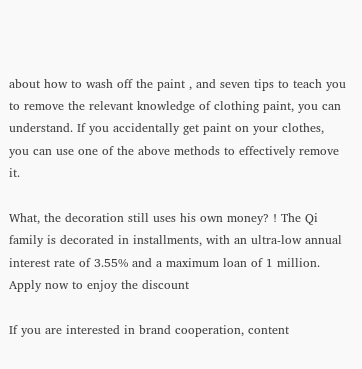about how to wash off the paint , and seven tips to teach you to remove the relevant knowledge of clothing paint, you can understand. If you accidentally get paint on your clothes, you can use one of the above methods to effectively remove it.

What, the decoration still uses his own money? ! The Qi family is decorated in installments, with an ultra-low annual interest rate of 3.55% and a maximum loan of 1 million. Apply now to enjoy the discount

If you are interested in brand cooperation, content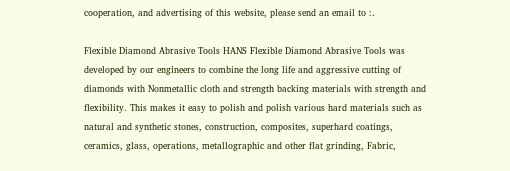cooperation, and advertising of this website, please send an email to :.

Flexible Diamond Abrasive Tools HANS Flexible Diamond Abrasive Tools was developed by our engineers to combine the long life and aggressive cutting of diamonds with Nonmetallic cloth and strength backing materials with strength and flexibility. This makes it easy to polish and polish various hard materials such as natural and synthetic stones, construction, composites, superhard coatings, ceramics, glass, operations, metallographic and other flat grinding, Fabric,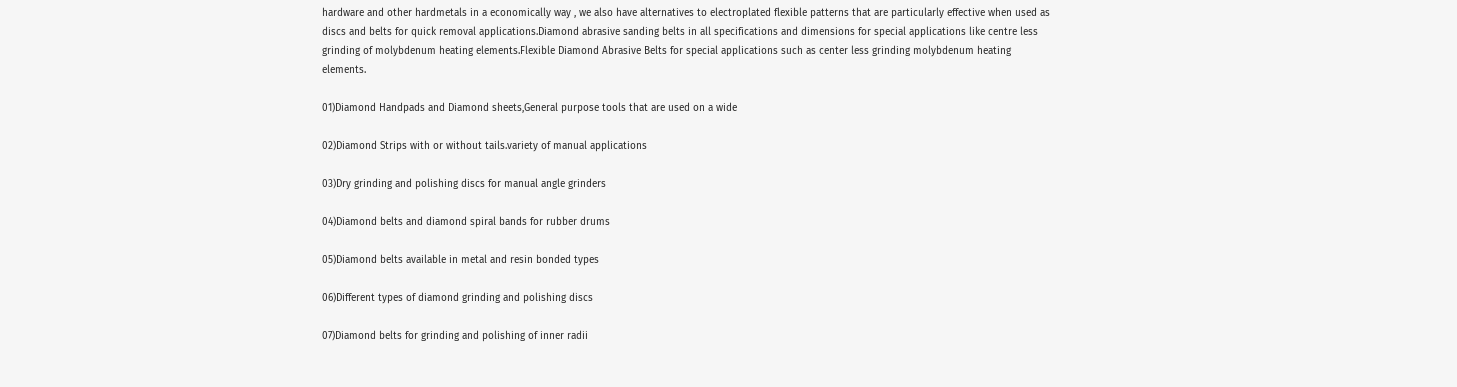hardware and other hardmetals in a economically way , we also have alternatives to electroplated flexible patterns that are particularly effective when used as discs and belts for quick removal applications.Diamond abrasive sanding belts in all specifications and dimensions for special applications like centre less grinding of molybdenum heating elements.Flexible Diamond Abrasive Belts for special applications such as center less grinding molybdenum heating elements.

01)Diamond Handpads and Diamond sheets,General purpose tools that are used on a wide

02)Diamond Strips with or without tails.variety of manual applications

03)Dry grinding and polishing discs for manual angle grinders

04)Diamond belts and diamond spiral bands for rubber drums

05)Diamond belts available in metal and resin bonded types

06)Different types of diamond grinding and polishing discs

07)Diamond belts for grinding and polishing of inner radii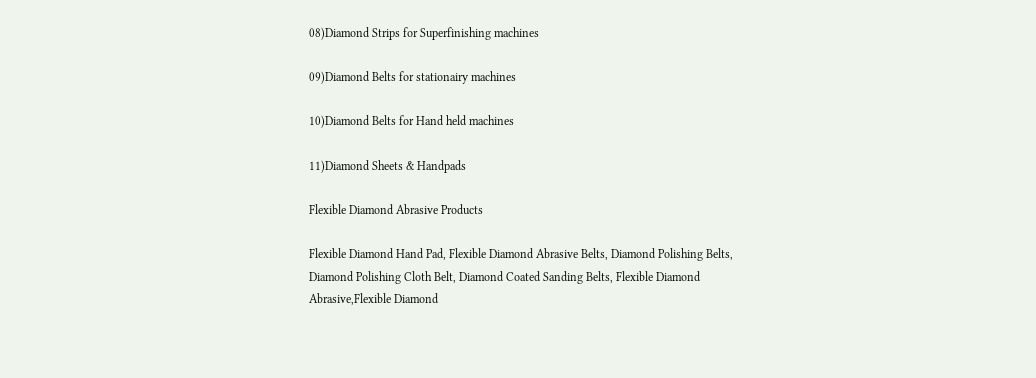08)Diamond Strips for Superfinishing machines

09)Diamond Belts for stationairy machines

10)Diamond Belts for Hand held machines

11)Diamond Sheets & Handpads

Flexible Diamond Abrasive Products

Flexible Diamond Hand Pad, Flexible Diamond Abrasive Belts, Diamond Polishing Belts, Diamond Polishing Cloth Belt, Diamond Coated Sanding Belts, Flexible Diamond Abrasive,Flexible Diamond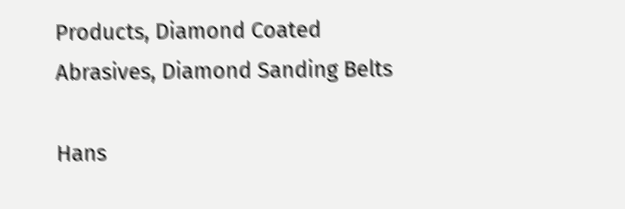Products, Diamond Coated Abrasives, Diamond Sanding Belts

Hans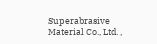Superabrasive Material Co., Ltd. ,